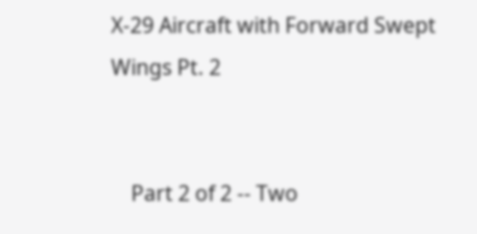X-29 Aircraft with Forward Swept Wings Pt. 2


    Part 2 of 2 -- Two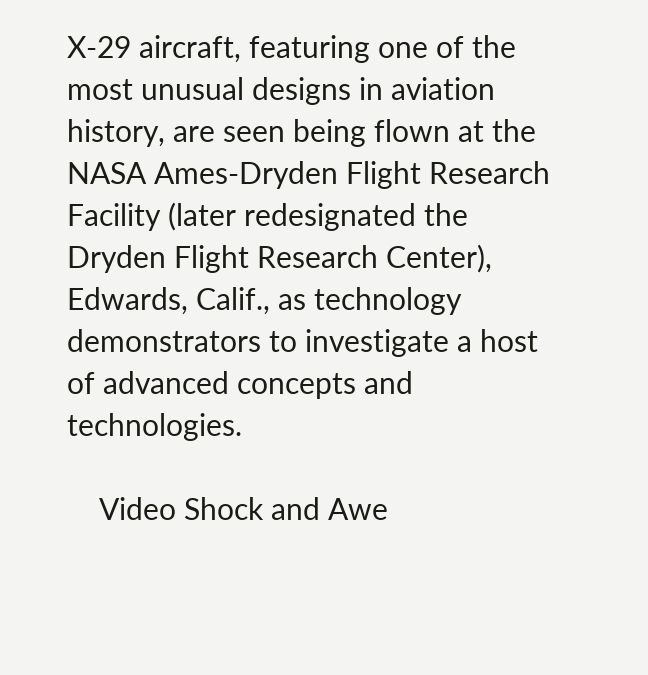X-29 aircraft, featuring one of the most unusual designs in aviation history, are seen being flown at the NASA Ames-Dryden Flight Research Facility (later redesignated the Dryden Flight Research Center), Edwards, Calif., as technology demonstrators to investigate a host of advanced concepts and technologies.

    Video Shock and Awe